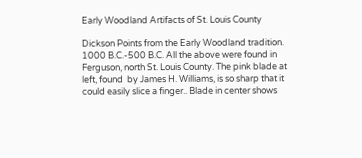Early Woodland Artifacts of St. Louis County

Dickson Points from the Early Woodland tradition. 1000 B.C.-500 B.C. All the above were found in Ferguson, north St. Louis County. The pink blade at left, found  by James H. Williams, is so sharp that it could easily slice a finger.. Blade in center shows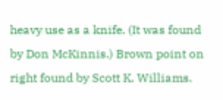heavy use as a knife. (It was found by Don McKinnis.) Brown point on right found by Scott K. Williams.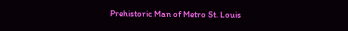Prehistoric Man of Metro St. Louis